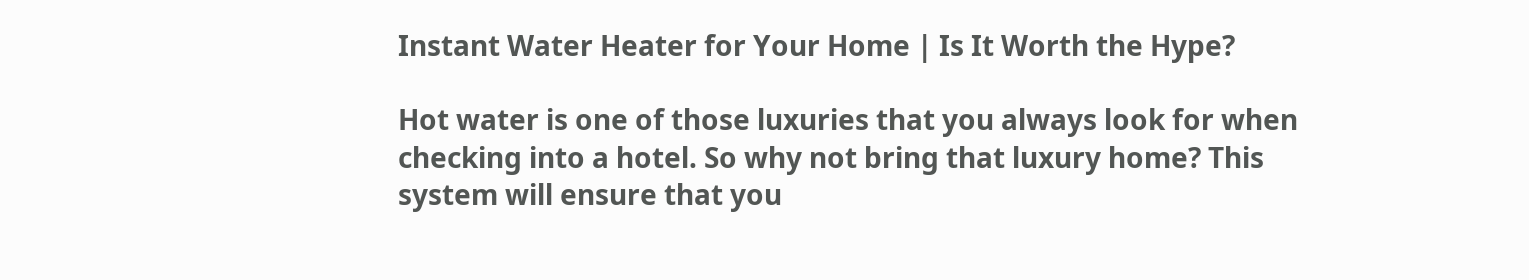Instant Water Heater for Your Home | Is It Worth the Hype?

Hot water is one of those luxuries that you always look for when checking into a hotel. So why not bring that luxury home? This system will ensure that you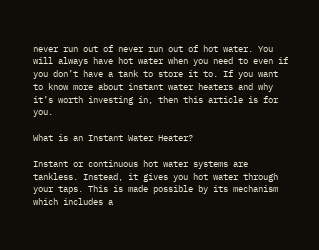never run out of never run out of hot water. You will always have hot water when you need to even if you don’t have a tank to store it to. If you want to know more about instant water heaters and why it’s worth investing in, then this article is for you.

What is an Instant Water Heater?

Instant or continuous hot water systems are tankless. Instead, it gives you hot water through your taps. This is made possible by its mechanism which includes a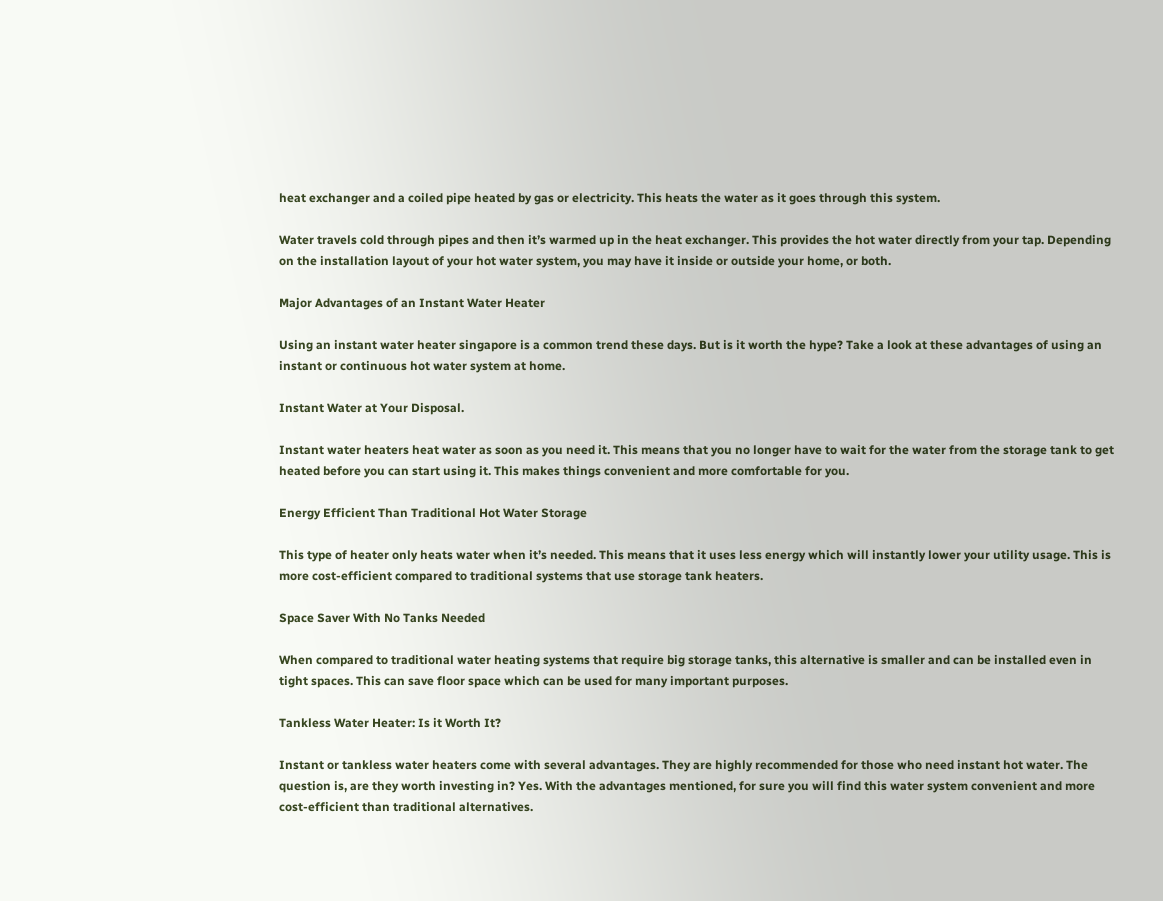heat exchanger and a coiled pipe heated by gas or electricity. This heats the water as it goes through this system.

Water travels cold through pipes and then it’s warmed up in the heat exchanger. This provides the hot water directly from your tap. Depending on the installation layout of your hot water system, you may have it inside or outside your home, or both.

Major Advantages of an Instant Water Heater

Using an instant water heater singapore is a common trend these days. But is it worth the hype? Take a look at these advantages of using an instant or continuous hot water system at home.

Instant Water at Your Disposal.

Instant water heaters heat water as soon as you need it. This means that you no longer have to wait for the water from the storage tank to get heated before you can start using it. This makes things convenient and more comfortable for you.

Energy Efficient Than Traditional Hot Water Storage

This type of heater only heats water when it’s needed. This means that it uses less energy which will instantly lower your utility usage. This is more cost-efficient compared to traditional systems that use storage tank heaters.

Space Saver With No Tanks Needed

When compared to traditional water heating systems that require big storage tanks, this alternative is smaller and can be installed even in tight spaces. This can save floor space which can be used for many important purposes.

Tankless Water Heater: Is it Worth It?

Instant or tankless water heaters come with several advantages. They are highly recommended for those who need instant hot water. The question is, are they worth investing in? Yes. With the advantages mentioned, for sure you will find this water system convenient and more cost-efficient than traditional alternatives.